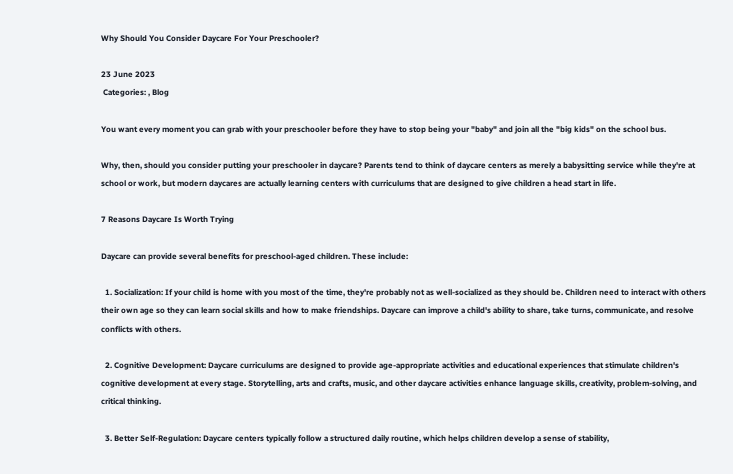Why Should You Consider Daycare For Your Preschooler?

23 June 2023
 Categories: , Blog

You want every moment you can grab with your preschooler before they have to stop being your "baby" and join all the "big kids" on the school bus.

Why, then, should you consider putting your preschooler in daycare? Parents tend to think of daycare centers as merely a babysitting service while they're at school or work, but modern daycares are actually learning centers with curriculums that are designed to give children a head start in life.

7 Reasons Daycare Is Worth Trying

Daycare can provide several benefits for preschool-aged children. These include:

  1. Socialization: If your child is home with you most of the time, they're probably not as well-socialized as they should be. Children need to interact with others their own age so they can learn social skills and how to make friendships. Daycare can improve a child's ability to share, take turns, communicate, and resolve conflicts with others.

  2. Cognitive Development: Daycare curriculums are designed to provide age-appropriate activities and educational experiences that stimulate children's cognitive development at every stage. Storytelling, arts and crafts, music, and other daycare activities enhance language skills, creativity, problem-solving, and critical thinking.

  3. Better Self-Regulation: Daycare centers typically follow a structured daily routine, which helps children develop a sense of stability,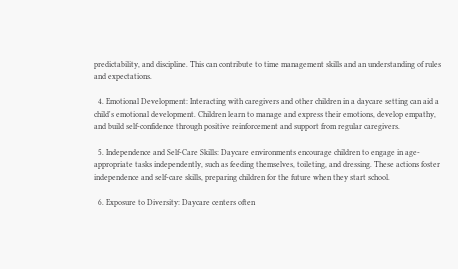predictability, and discipline. This can contribute to time management skills and an understanding of rules and expectations.

  4. Emotional Development: Interacting with caregivers and other children in a daycare setting can aid a child's emotional development. Children learn to manage and express their emotions, develop empathy, and build self-confidence through positive reinforcement and support from regular caregivers.

  5. Independence and Self-Care Skills: Daycare environments encourage children to engage in age-appropriate tasks independently, such as feeding themselves, toileting, and dressing. These actions foster independence and self-care skills, preparing children for the future when they start school.

  6. Exposure to Diversity: Daycare centers often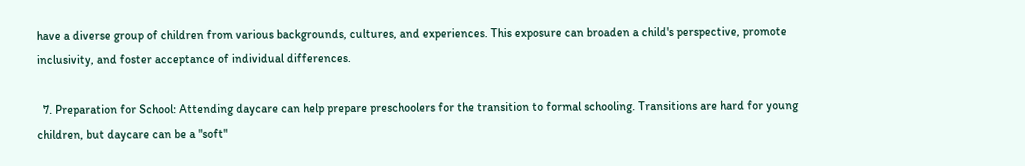have a diverse group of children from various backgrounds, cultures, and experiences. This exposure can broaden a child's perspective, promote inclusivity, and foster acceptance of individual differences.

  7. Preparation for School: Attending daycare can help prepare preschoolers for the transition to formal schooling. Transitions are hard for young children, but daycare can be a "soft"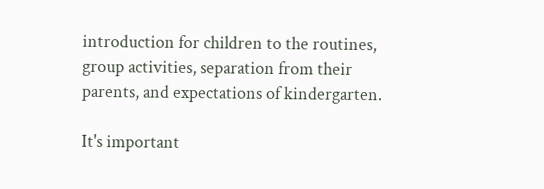introduction for children to the routines, group activities, separation from their parents, and expectations of kindergarten.

It's important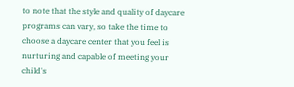to note that the style and quality of daycare programs can vary, so take the time to choose a daycare center that you feel is nurturing and capable of meeting your child's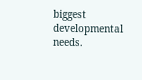biggest developmental needs.